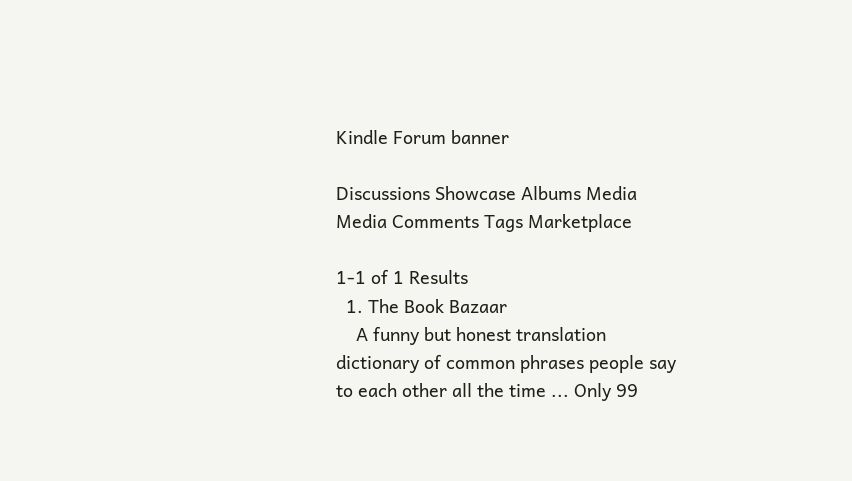Kindle Forum banner

Discussions Showcase Albums Media Media Comments Tags Marketplace

1-1 of 1 Results
  1. The Book Bazaar
    A funny but honest translation dictionary of common phrases people say to each other all the time ... Only 99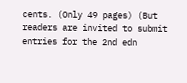cents. (Only 49 pages) (But readers are invited to submit entries for the 2nd edn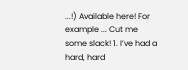...!) Available here! For example ... Cut me some slack! 1. I’ve had a hard, hard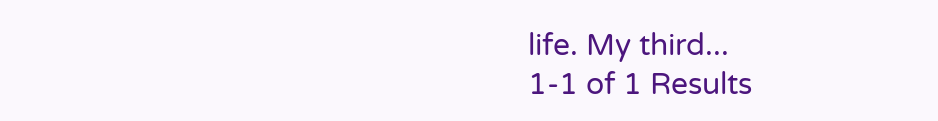life. My third...
1-1 of 1 Results